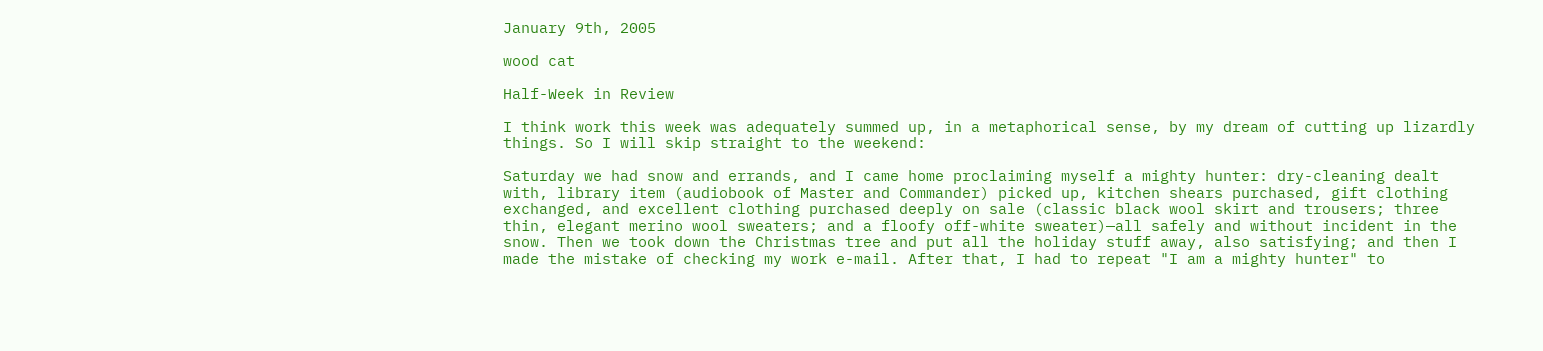January 9th, 2005

wood cat

Half-Week in Review

I think work this week was adequately summed up, in a metaphorical sense, by my dream of cutting up lizardly things. So I will skip straight to the weekend:

Saturday we had snow and errands, and I came home proclaiming myself a mighty hunter: dry-cleaning dealt with, library item (audiobook of Master and Commander) picked up, kitchen shears purchased, gift clothing exchanged, and excellent clothing purchased deeply on sale (classic black wool skirt and trousers; three thin, elegant merino wool sweaters; and a floofy off-white sweater)—all safely and without incident in the snow. Then we took down the Christmas tree and put all the holiday stuff away, also satisfying; and then I made the mistake of checking my work e-mail. After that, I had to repeat "I am a mighty hunter" to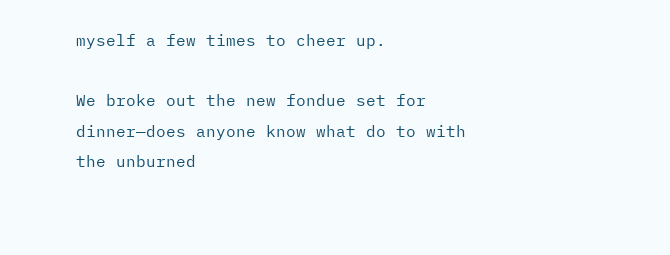myself a few times to cheer up.

We broke out the new fondue set for dinner—does anyone know what do to with the unburned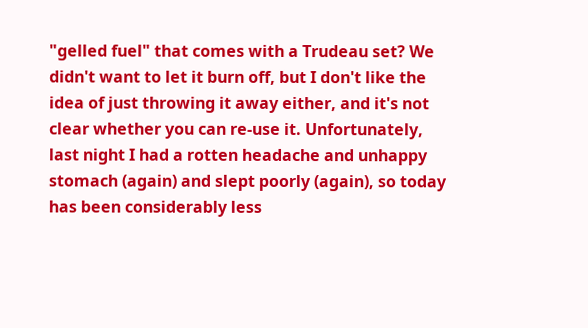"gelled fuel" that comes with a Trudeau set? We didn't want to let it burn off, but I don't like the idea of just throwing it away either, and it's not clear whether you can re-use it. Unfortunately, last night I had a rotten headache and unhappy stomach (again) and slept poorly (again), so today has been considerably less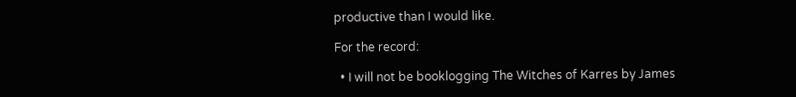productive than I would like.

For the record:

  • I will not be booklogging The Witches of Karres by James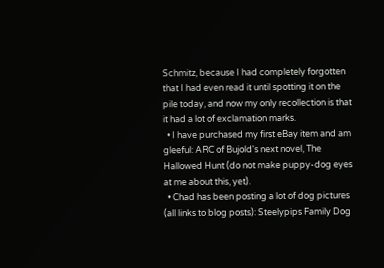Schmitz, because I had completely forgotten that I had even read it until spotting it on the pile today, and now my only recollection is that it had a lot of exclamation marks.
  • I have purchased my first eBay item and am gleeful: ARC of Bujold's next novel, The Hallowed Hunt (do not make puppy-dog eyes at me about this, yet).
  • Chad has been posting a lot of dog pictures (all links to blog posts): Steelypips Family Dog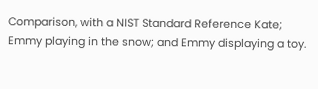Comparison, with a NIST Standard Reference Kate; Emmy playing in the snow; and Emmy displaying a toy.